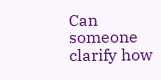Can someone clarify how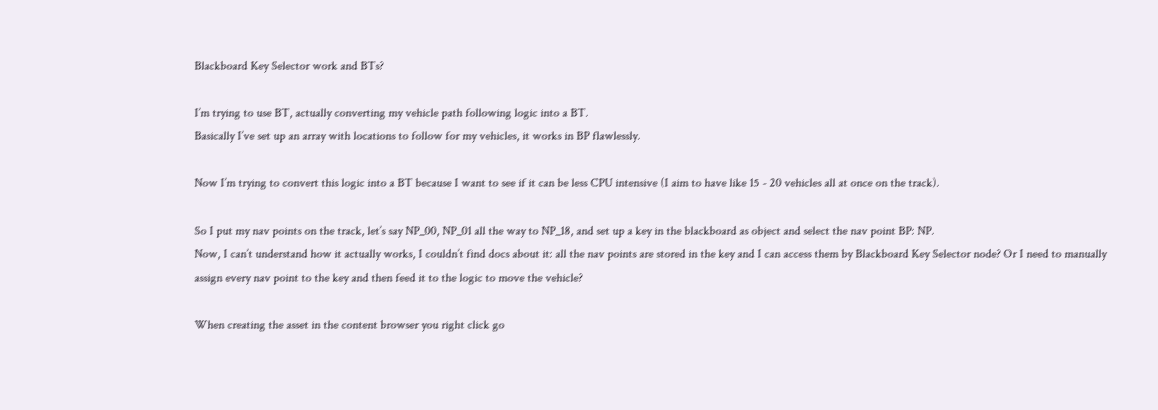Blackboard Key Selector work and BTs?

I’m trying to use BT, actually converting my vehicle path following logic into a BT.
Basically I’ve set up an array with locations to follow for my vehicles, it works in BP flawlessly.

Now I’m trying to convert this logic into a BT because I want to see if it can be less CPU intensive (I aim to have like 15 - 20 vehicles all at once on the track).

So I put my nav points on the track, let’s say NP_00, NP_01 all the way to NP_18, and set up a key in the blackboard as object and select the nav point BP: NP.
Now, I can’t understand how it actually works, I couldn’t find docs about it: all the nav points are stored in the key and I can access them by Blackboard Key Selector node? Or I need to manually assign every nav point to the key and then feed it to the logic to move the vehicle?

When creating the asset in the content browser you right click go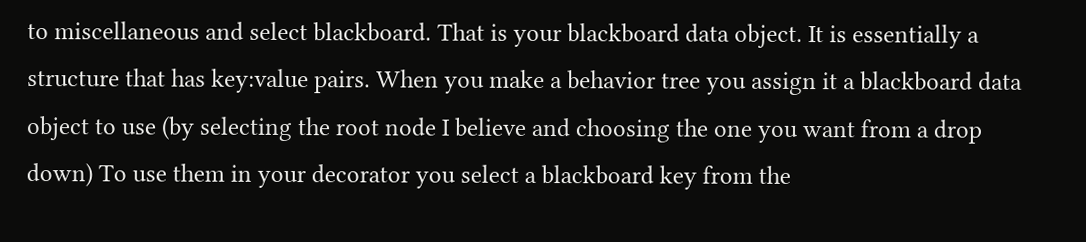to miscellaneous and select blackboard. That is your blackboard data object. It is essentially a structure that has key:value pairs. When you make a behavior tree you assign it a blackboard data object to use (by selecting the root node I believe and choosing the one you want from a drop down) To use them in your decorator you select a blackboard key from the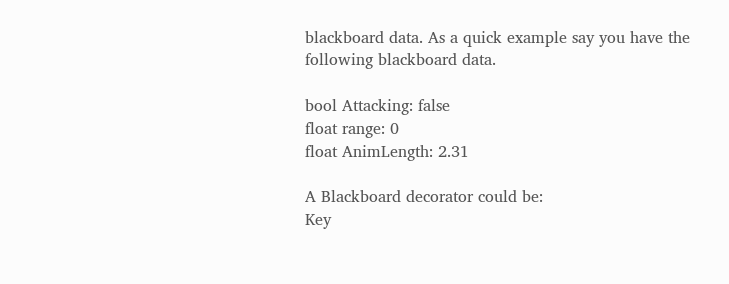blackboard data. As a quick example say you have the following blackboard data.

bool Attacking: false
float range: 0
float AnimLength: 2.31

A Blackboard decorator could be:
Key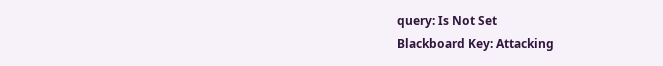query: Is Not Set
Blackboard Key: Attacking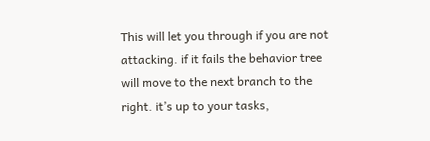This will let you through if you are not attacking. if it fails the behavior tree will move to the next branch to the right. it’s up to your tasks,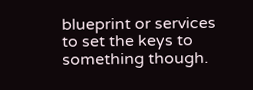blueprint or services to set the keys to something though.